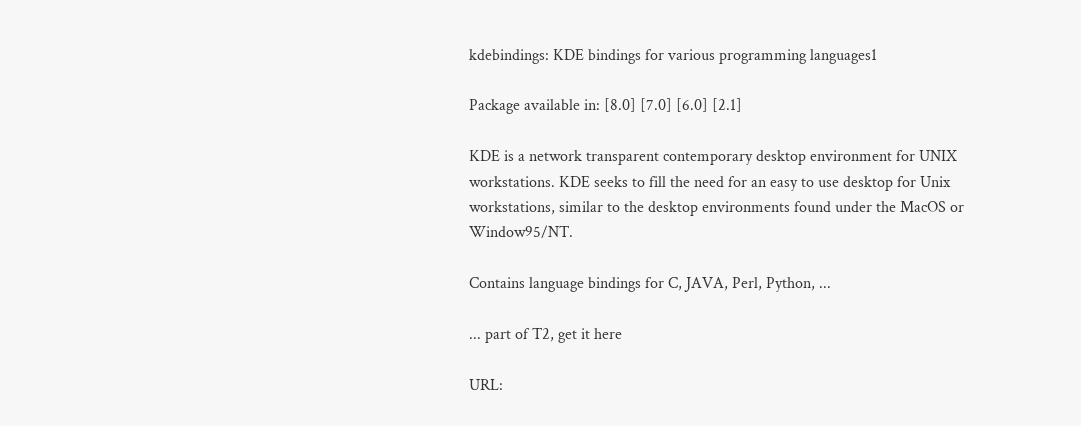kdebindings: KDE bindings for various programming languages1

Package available in: [8.0] [7.0] [6.0] [2.1]

KDE is a network transparent contemporary desktop environment for UNIX workstations. KDE seeks to fill the need for an easy to use desktop for Unix workstations, similar to the desktop environments found under the MacOS or Window95/NT.

Contains language bindings for C, JAVA, Perl, Python, ...

... part of T2, get it here

URL: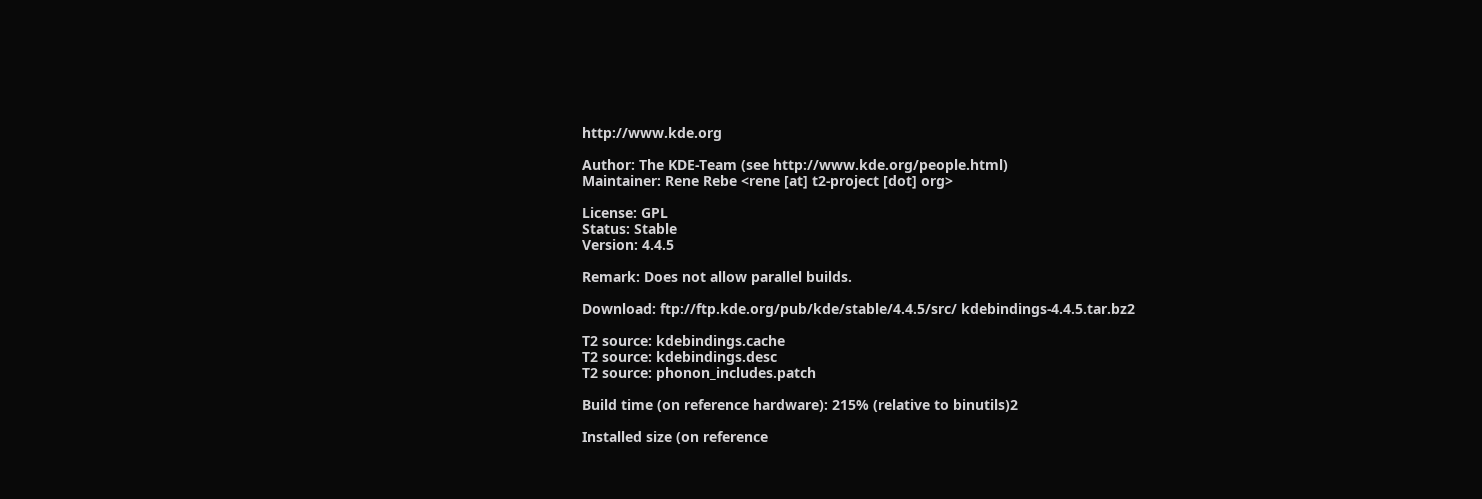http://www.kde.org

Author: The KDE-Team (see http://www.kde.org/people.html)
Maintainer: Rene Rebe <rene [at] t2-project [dot] org>

License: GPL
Status: Stable
Version: 4.4.5

Remark: Does not allow parallel builds.

Download: ftp://ftp.kde.org/pub/kde/stable/4.4.5/src/ kdebindings-4.4.5.tar.bz2

T2 source: kdebindings.cache
T2 source: kdebindings.desc
T2 source: phonon_includes.patch

Build time (on reference hardware): 215% (relative to binutils)2

Installed size (on reference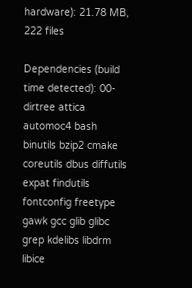hardware): 21.78 MB, 222 files

Dependencies (build time detected): 00-dirtree attica automoc4 bash binutils bzip2 cmake coreutils dbus diffutils expat findutils fontconfig freetype gawk gcc glib glibc grep kdelibs libdrm libice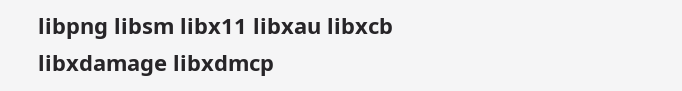libpng libsm libx11 libxau libxcb libxdamage libxdmcp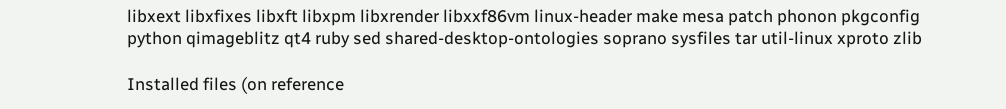libxext libxfixes libxft libxpm libxrender libxxf86vm linux-header make mesa patch phonon pkgconfig python qimageblitz qt4 ruby sed shared-desktop-ontologies soprano sysfiles tar util-linux xproto zlib

Installed files (on reference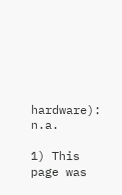hardware): n.a.

1) This page was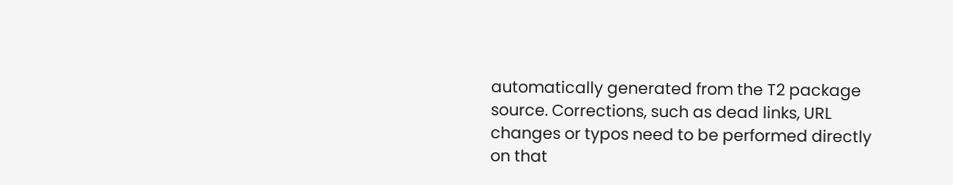automatically generated from the T2 package source. Corrections, such as dead links, URL changes or typos need to be performed directly on that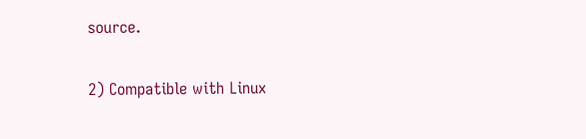source.

2) Compatible with Linux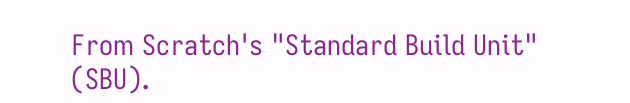From Scratch's "Standard Build Unit" (SBU).